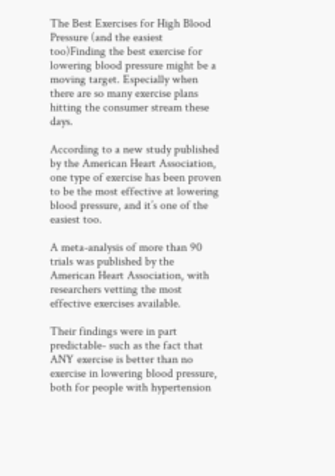The Best Exercises for High Blood Pressure (and the easiest too)Finding the best exercise for lowering blood pressure might be a moving target. Especially when there are so many exercise plans hitting the consumer stream these days.

According to a new study published by the American Heart Association, one type of exercise has been proven to be the most effective at lowering blood pressure, and it’s one of the easiest too.

A meta-analysis of more than 90 trials was published by the American Heart Association, with researchers vetting the most effective exercises available.

Their findings were in part predictable- such as the fact that ANY exercise is better than no exercise in lowering blood pressure, both for people with hypertension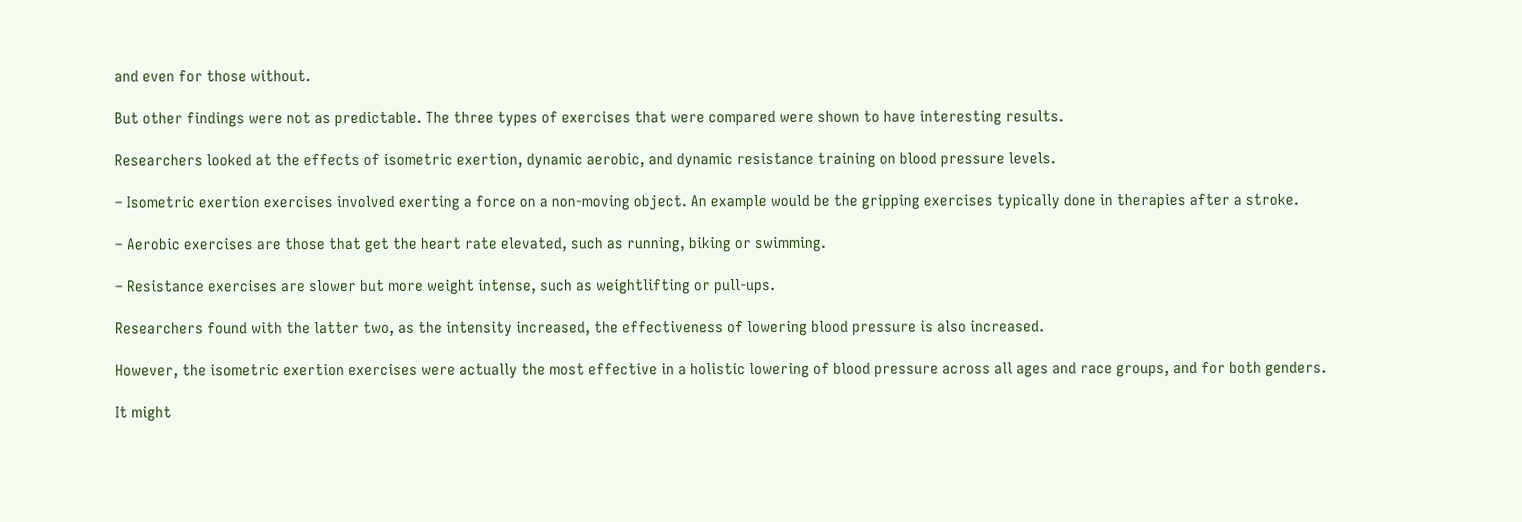and even for those without.

But other findings were not as predictable. The three types of exercises that were compared were shown to have interesting results.

Researchers looked at the effects of isometric exertion, dynamic aerobic, and dynamic resistance training on blood pressure levels.

– Isometric exertion exercises involved exerting a force on a non-moving object. An example would be the gripping exercises typically done in therapies after a stroke.

– Aerobic exercises are those that get the heart rate elevated, such as running, biking or swimming.

– Resistance exercises are slower but more weight intense, such as weightlifting or pull-ups.

Researchers found with the latter two, as the intensity increased, the effectiveness of lowering blood pressure is also increased.

However, the isometric exertion exercises were actually the most effective in a holistic lowering of blood pressure across all ages and race groups, and for both genders.

It might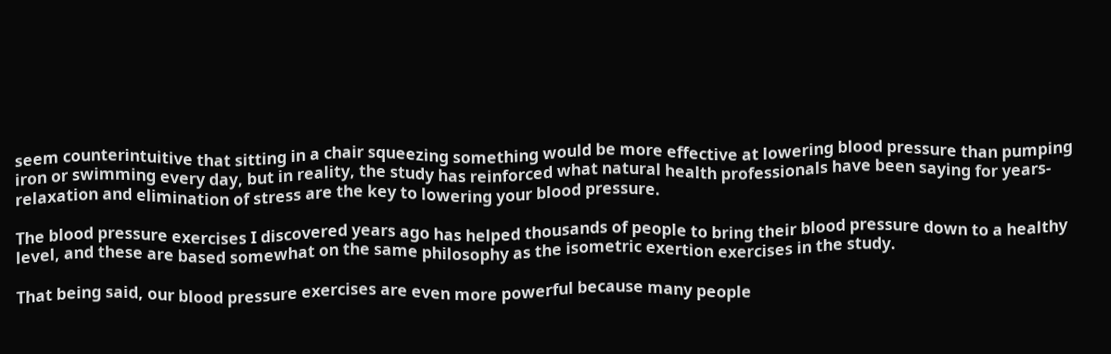seem counterintuitive that sitting in a chair squeezing something would be more effective at lowering blood pressure than pumping iron or swimming every day, but in reality, the study has reinforced what natural health professionals have been saying for years- relaxation and elimination of stress are the key to lowering your blood pressure.

The blood pressure exercises I discovered years ago has helped thousands of people to bring their blood pressure down to a healthy level, and these are based somewhat on the same philosophy as the isometric exertion exercises in the study.

That being said, our blood pressure exercises are even more powerful because many people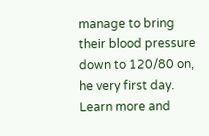manage to bring their blood pressure down to 120/80 on, he very first day. Learn more and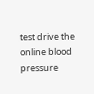test drive the online blood pressure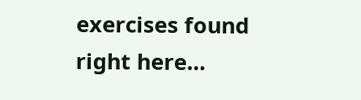exercises found right here…